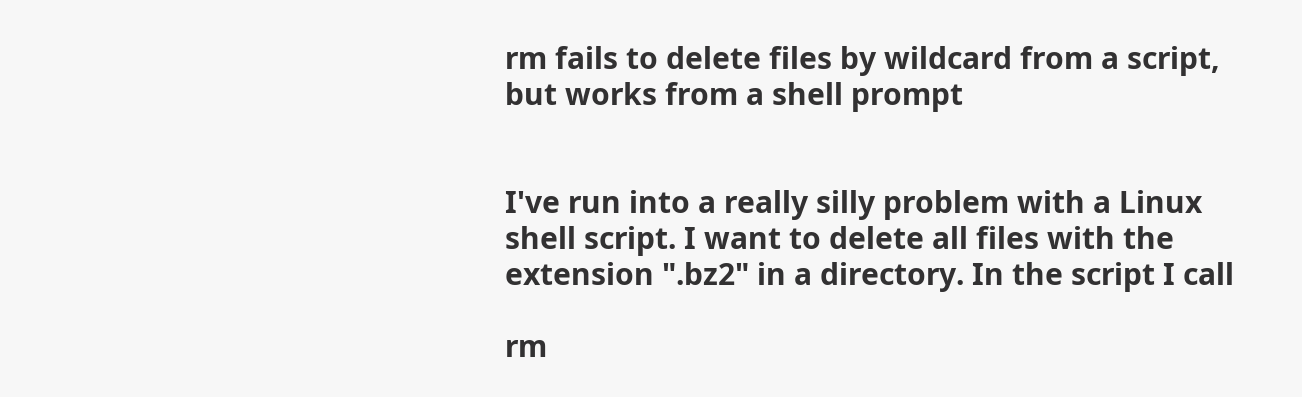rm fails to delete files by wildcard from a script, but works from a shell prompt


I've run into a really silly problem with a Linux shell script. I want to delete all files with the extension ".bz2" in a directory. In the script I call

rm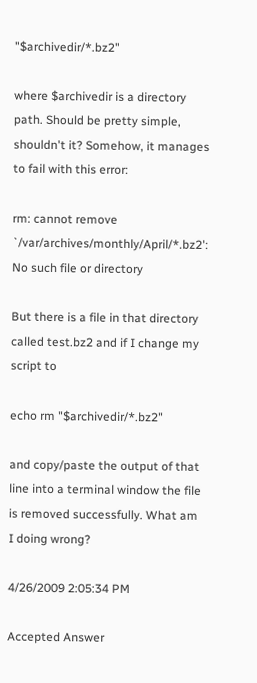"$archivedir/*.bz2"

where $archivedir is a directory path. Should be pretty simple, shouldn't it? Somehow, it manages to fail with this error:

rm: cannot remove `/var/archives/monthly/April/*.bz2': No such file or directory

But there is a file in that directory called test.bz2 and if I change my script to

echo rm "$archivedir/*.bz2"

and copy/paste the output of that line into a terminal window the file is removed successfully. What am I doing wrong?

4/26/2009 2:05:34 PM

Accepted Answer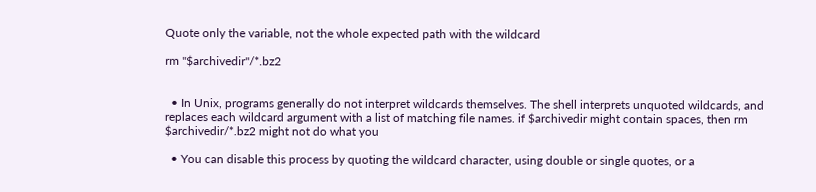Quote only the variable, not the whole expected path with the wildcard

rm "$archivedir"/*.bz2


  • In Unix, programs generally do not interpret wildcards themselves. The shell interprets unquoted wildcards, and replaces each wildcard argument with a list of matching file names. if $archivedir might contain spaces, then rm $archivedir/*.bz2 might not do what you

  • You can disable this process by quoting the wildcard character, using double or single quotes, or a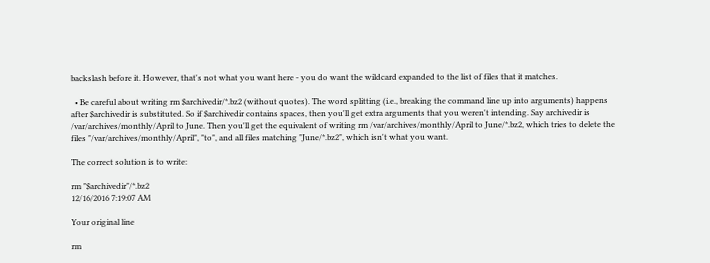backslash before it. However, that's not what you want here - you do want the wildcard expanded to the list of files that it matches.

  • Be careful about writing rm $archivedir/*.bz2 (without quotes). The word splitting (i.e., breaking the command line up into arguments) happens after $archivedir is substituted. So if $archivedir contains spaces, then you'll get extra arguments that you weren't intending. Say archivedir is /var/archives/monthly/April to June. Then you'll get the equivalent of writing rm /var/archives/monthly/April to June/*.bz2, which tries to delete the files "/var/archives/monthly/April", "to", and all files matching "June/*.bz2", which isn't what you want.

The correct solution is to write:

rm "$archivedir"/*.bz2
12/16/2016 7:19:07 AM

Your original line

rm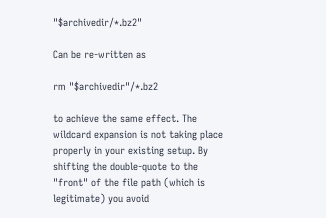"$archivedir/*.bz2"

Can be re-written as

rm "$archivedir"/*.bz2

to achieve the same effect. The wildcard expansion is not taking place properly in your existing setup. By shifting the double-quote to the "front" of the file path (which is legitimate) you avoid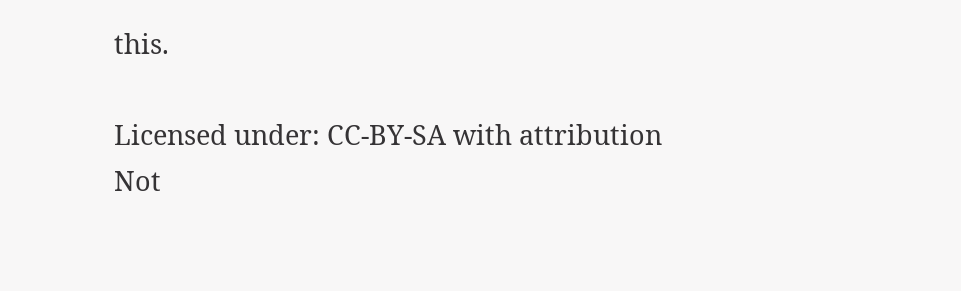this.

Licensed under: CC-BY-SA with attribution
Not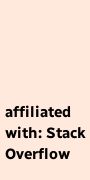affiliated with: Stack Overflow